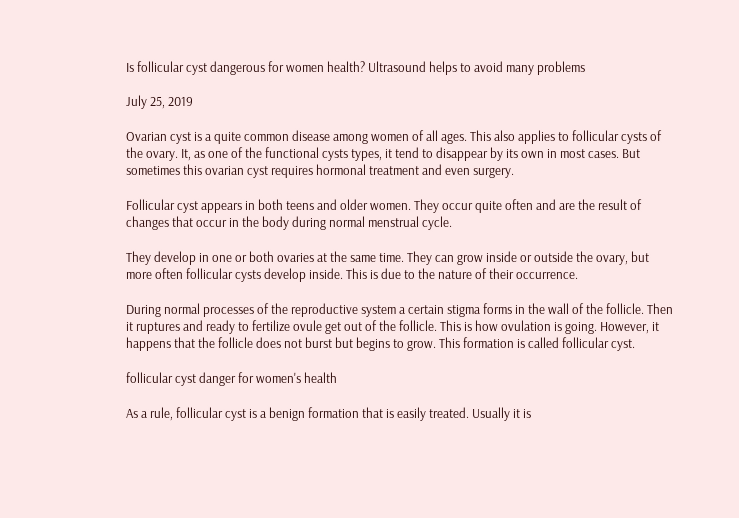Is follicular cyst dangerous for women health? Ultrasound helps to avoid many problems

July 25, 2019

Ovarian cyst is a quite common disease among women of all ages. This also applies to follicular cysts of the ovary. It, as one of the functional cysts types, it tend to disappear by its own in most cases. But sometimes this ovarian cyst requires hormonal treatment and even surgery.

Follicular cyst appears in both teens and older women. They occur quite often and are the result of changes that occur in the body during normal menstrual cycle.

They develop in one or both ovaries at the same time. They can grow inside or outside the ovary, but more often follicular cysts develop inside. This is due to the nature of their occurrence.

During normal processes of the reproductive system a certain stigma forms in the wall of the follicle. Then it ruptures and ready to fertilize ovule get out of the follicle. This is how ovulation is going. However, it happens that the follicle does not burst but begins to grow. This formation is called follicular cyst.

follicular cyst danger for women's health

As a rule, follicular cyst is a benign formation that is easily treated. Usually it is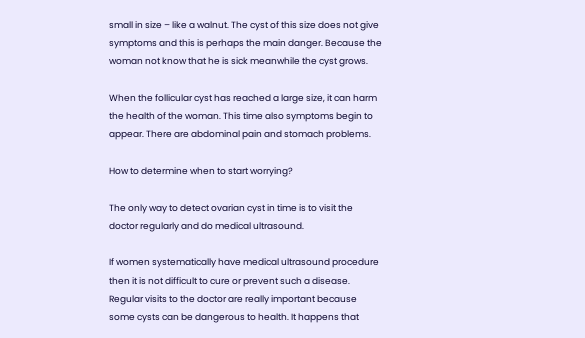small in size – like a walnut. The cyst of this size does not give symptoms and this is perhaps the main danger. Because the woman not know that he is sick meanwhile the cyst grows.

When the follicular cyst has reached a large size, it can harm the health of the woman. This time also symptoms begin to appear. There are abdominal pain and stomach problems.

How to determine when to start worrying?

The only way to detect ovarian cyst in time is to visit the doctor regularly and do medical ultrasound.

If women systematically have medical ultrasound procedure then it is not difficult to cure or prevent such a disease. Regular visits to the doctor are really important because some cysts can be dangerous to health. It happens that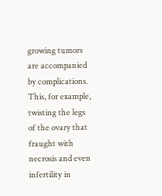growing tumors are accompanied by complications. This, for example, twisting the legs of the ovary that fraught with necrosis and even infertility in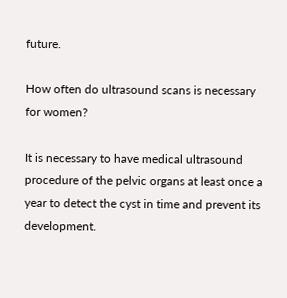future.

How often do ultrasound scans is necessary for women?

It is necessary to have medical ultrasound procedure of the pelvic organs at least once a year to detect the cyst in time and prevent its development.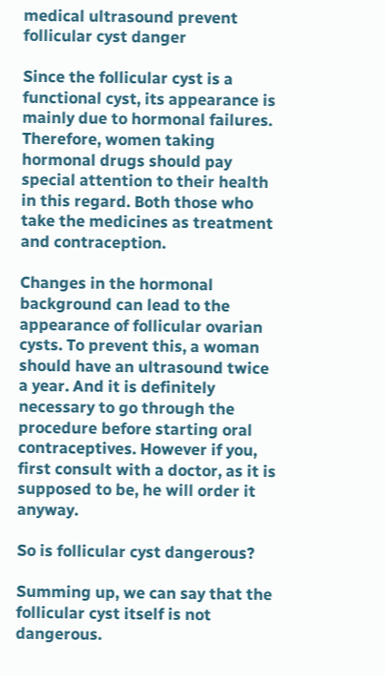medical ultrasound prevent follicular cyst danger

Since the follicular cyst is a functional cyst, its appearance is mainly due to hormonal failures. Therefore, women taking hormonal drugs should pay special attention to their health in this regard. Both those who take the medicines as treatment and contraception.

Changes in the hormonal background can lead to the appearance of follicular ovarian cysts. To prevent this, a woman should have an ultrasound twice a year. And it is definitely necessary to go through the procedure before starting oral contraceptives. However if you, first consult with a doctor, as it is supposed to be, he will order it anyway.

So is follicular cyst dangerous?

Summing up, we can say that the follicular cyst itself is not dangerous.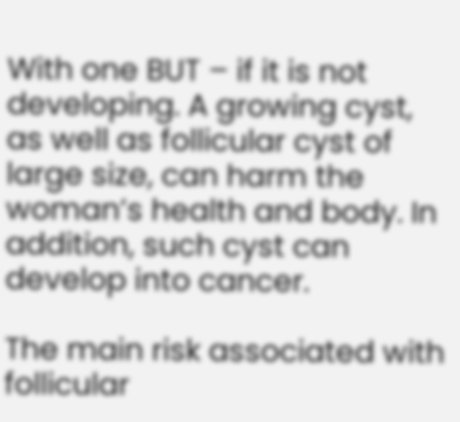With one BUT – if it is not developing. A growing cyst, as well as follicular cyst of large size, can harm the woman’s health and body. In addition, such cyst can develop into cancer.

The main risk associated with follicular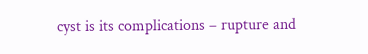cyst is its complications – rupture and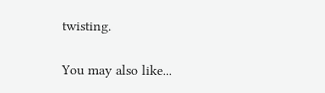twisting.

You may also like...